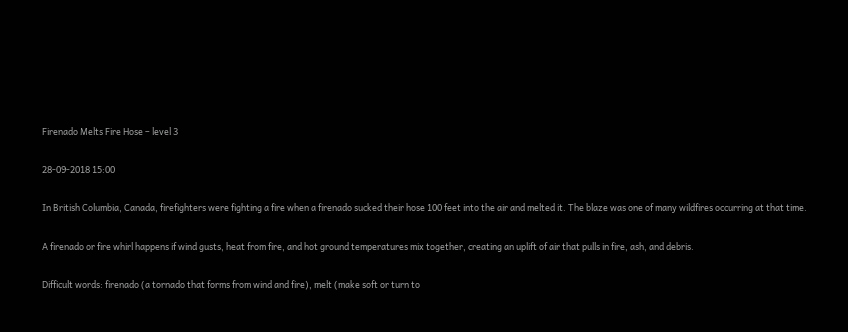Firenado Melts Fire Hose – level 3

28-09-2018 15:00

In British Columbia, Canada, firefighters were fighting a fire when a firenado sucked their hose 100 feet into the air and melted it. The blaze was one of many wildfires occurring at that time.

A firenado or fire whirl happens if wind gusts, heat from fire, and hot ground temperatures mix together, creating an uplift of air that pulls in fire, ash, and debris.

Difficult words: firenado (a tornado that forms from wind and fire), melt (make soft or turn to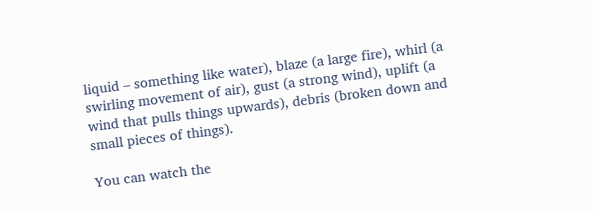liquid – something like water), blaze (a large fire), whirl (a swirling movement of air), gust (a strong wind), uplift (a wind that pulls things upwards), debris (broken down and small pieces of things).

You can watch the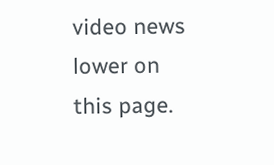video news lower on this page.